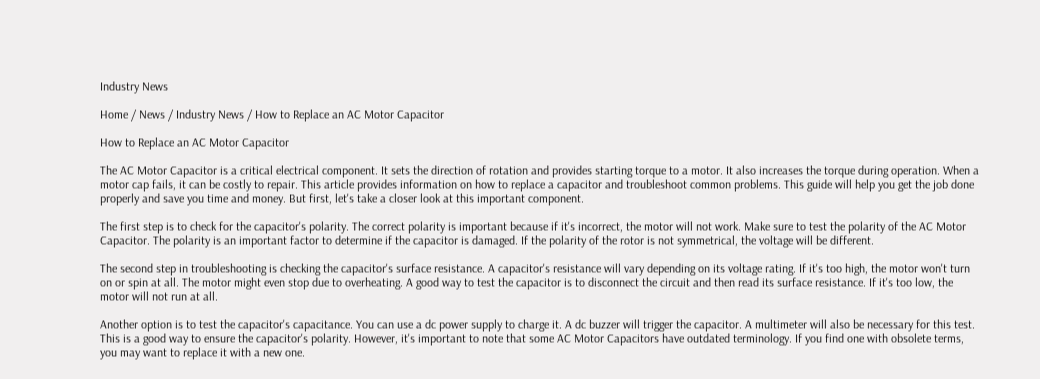Industry News

Home / News / Industry News / How to Replace an AC Motor Capacitor

How to Replace an AC Motor Capacitor

The AC Motor Capacitor is a critical electrical component. It sets the direction of rotation and provides starting torque to a motor. It also increases the torque during operation. When a motor cap fails, it can be costly to repair. This article provides information on how to replace a capacitor and troubleshoot common problems. This guide will help you get the job done properly and save you time and money. But first, let's take a closer look at this important component.

The first step is to check for the capacitor's polarity. The correct polarity is important because if it's incorrect, the motor will not work. Make sure to test the polarity of the AC Motor Capacitor. The polarity is an important factor to determine if the capacitor is damaged. If the polarity of the rotor is not symmetrical, the voltage will be different.

The second step in troubleshooting is checking the capacitor's surface resistance. A capacitor's resistance will vary depending on its voltage rating. If it's too high, the motor won't turn on or spin at all. The motor might even stop due to overheating. A good way to test the capacitor is to disconnect the circuit and then read its surface resistance. If it's too low, the motor will not run at all.

Another option is to test the capacitor's capacitance. You can use a dc power supply to charge it. A dc buzzer will trigger the capacitor. A multimeter will also be necessary for this test. This is a good way to ensure the capacitor's polarity. However, it's important to note that some AC Motor Capacitors have outdated terminology. If you find one with obsolete terms, you may want to replace it with a new one.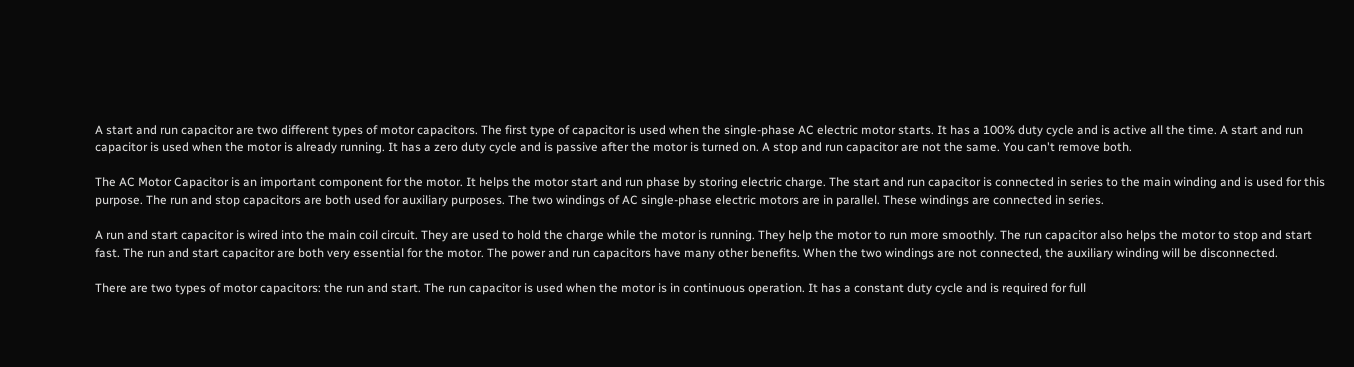A start and run capacitor are two different types of motor capacitors. The first type of capacitor is used when the single-phase AC electric motor starts. It has a 100% duty cycle and is active all the time. A start and run capacitor is used when the motor is already running. It has a zero duty cycle and is passive after the motor is turned on. A stop and run capacitor are not the same. You can't remove both.

The AC Motor Capacitor is an important component for the motor. It helps the motor start and run phase by storing electric charge. The start and run capacitor is connected in series to the main winding and is used for this purpose. The run and stop capacitors are both used for auxiliary purposes. The two windings of AC single-phase electric motors are in parallel. These windings are connected in series.

A run and start capacitor is wired into the main coil circuit. They are used to hold the charge while the motor is running. They help the motor to run more smoothly. The run capacitor also helps the motor to stop and start fast. The run and start capacitor are both very essential for the motor. The power and run capacitors have many other benefits. When the two windings are not connected, the auxiliary winding will be disconnected.

There are two types of motor capacitors: the run and start. The run capacitor is used when the motor is in continuous operation. It has a constant duty cycle and is required for full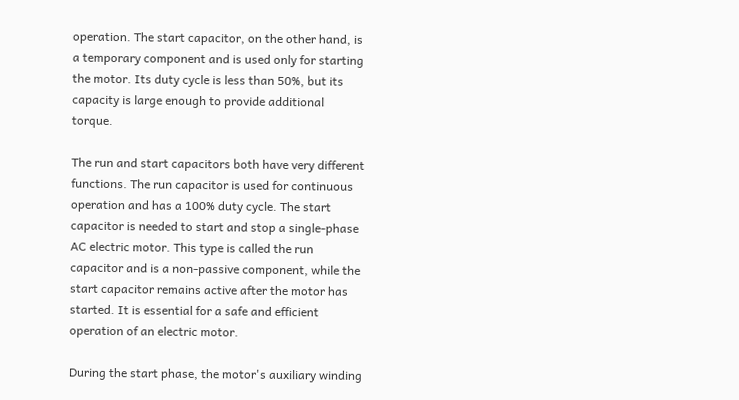operation. The start capacitor, on the other hand, is a temporary component and is used only for starting the motor. Its duty cycle is less than 50%, but its capacity is large enough to provide additional torque.

The run and start capacitors both have very different functions. The run capacitor is used for continuous operation and has a 100% duty cycle. The start capacitor is needed to start and stop a single-phase AC electric motor. This type is called the run capacitor and is a non-passive component, while the start capacitor remains active after the motor has started. It is essential for a safe and efficient operation of an electric motor.

During the start phase, the motor's auxiliary winding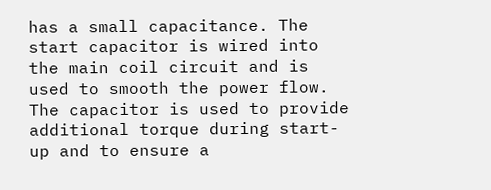has a small capacitance. The start capacitor is wired into the main coil circuit and is used to smooth the power flow. The capacitor is used to provide additional torque during start-up and to ensure a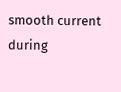smooth current during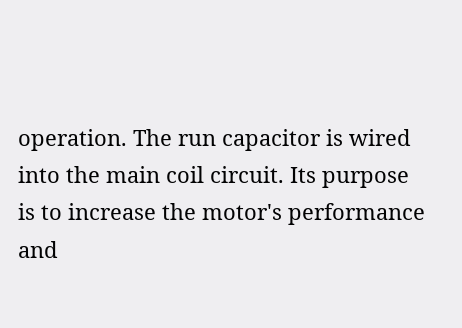operation. The run capacitor is wired into the main coil circuit. Its purpose is to increase the motor's performance and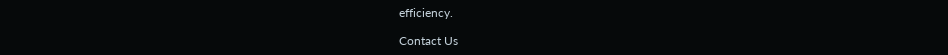efficiency.

Contact Us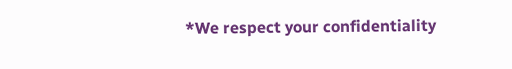*We respect your confidentiality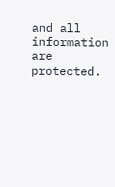and all information are protected.